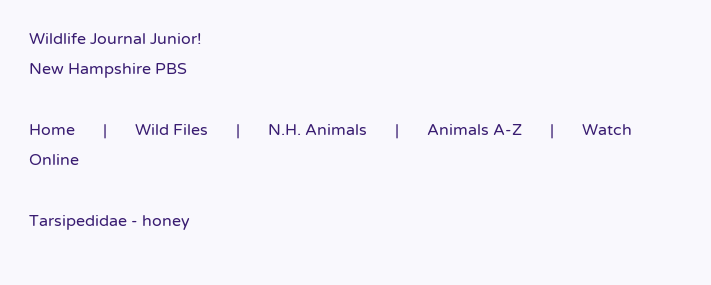Wildlife Journal Junior!
New Hampshire PBS

Home       |       Wild Files       |       N.H. Animals       |       Animals A-Z       |       Watch Online

Tarsipedidae - honey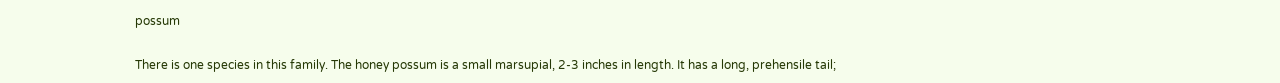possum

There is one species in this family. The honey possum is a small marsupial, 2-3 inches in length. It has a long, prehensile tail;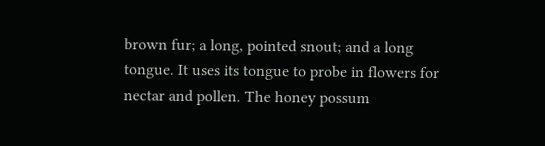brown fur; a long, pointed snout; and a long tongue. It uses its tongue to probe in flowers for nectar and pollen. The honey possum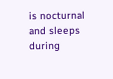is nocturnal and sleeps during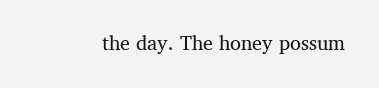the day. The honey possum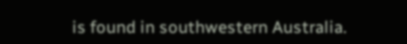is found in southwestern Australia.